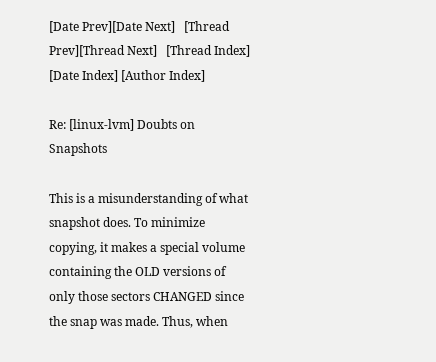[Date Prev][Date Next]   [Thread Prev][Thread Next]   [Thread Index] [Date Index] [Author Index]

Re: [linux-lvm] Doubts on Snapshots

This is a misunderstanding of what snapshot does. To minimize copying, it makes a special volume containing the OLD versions of only those sectors CHANGED since the snap was made. Thus, when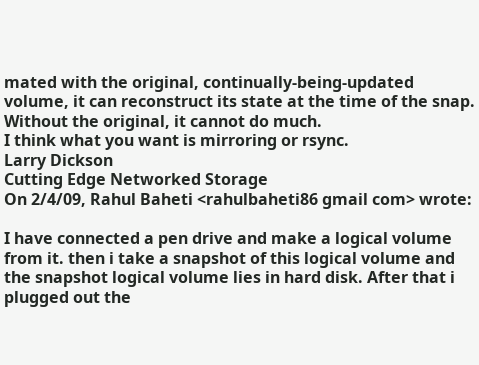mated with the original, continually-being-updated volume, it can reconstruct its state at the time of the snap. Without the original, it cannot do much.
I think what you want is mirroring or rsync.
Larry Dickson
Cutting Edge Networked Storage
On 2/4/09, Rahul Baheti <rahulbaheti86 gmail com> wrote:

I have connected a pen drive and make a logical volume from it. then i take a snapshot of this logical volume and the snapshot logical volume lies in hard disk. After that i plugged out the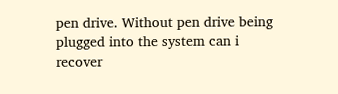pen drive. Without pen drive being plugged into the system can i recover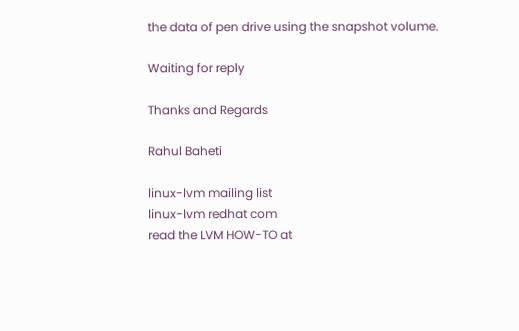the data of pen drive using the snapshot volume.

Waiting for reply

Thanks and Regards

Rahul Baheti

linux-lvm mailing list
linux-lvm redhat com
read the LVM HOW-TO at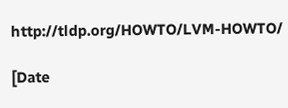http://tldp.org/HOWTO/LVM-HOWTO/

[Date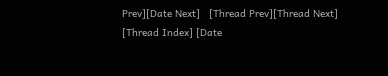Prev][Date Next]   [Thread Prev][Thread Next]   [Thread Index] [Date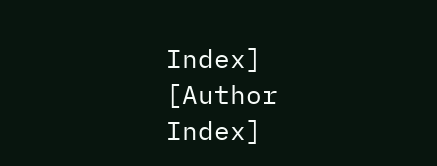Index] [Author Index]